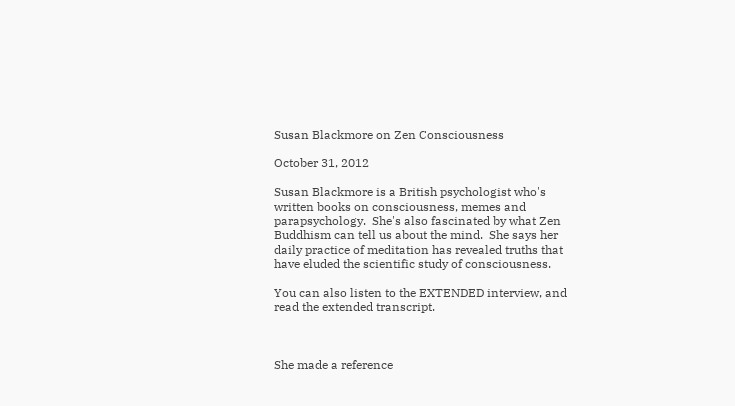Susan Blackmore on Zen Consciousness

October 31, 2012

Susan Blackmore is a British psychologist who's written books on consciousness, memes and parapsychology.  She's also fascinated by what Zen Buddhism can tell us about the mind.  She says her daily practice of meditation has revealed truths that have eluded the scientific study of consciousness.

You can also listen to the EXTENDED interview, and read the extended transcript.



She made a reference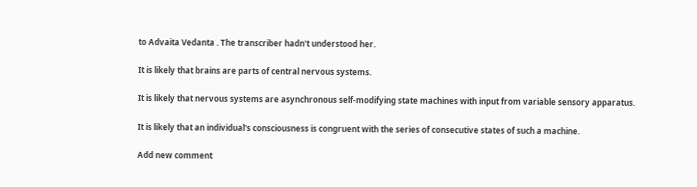to Advaita Vedanta . The transcriber hadn't understood her.

It is likely that brains are parts of central nervous systems.

It is likely that nervous systems are asynchronous self-modifying state machines with input from variable sensory apparatus.

It is likely that an individual's consciousness is congruent with the series of consecutive states of such a machine.

Add new comment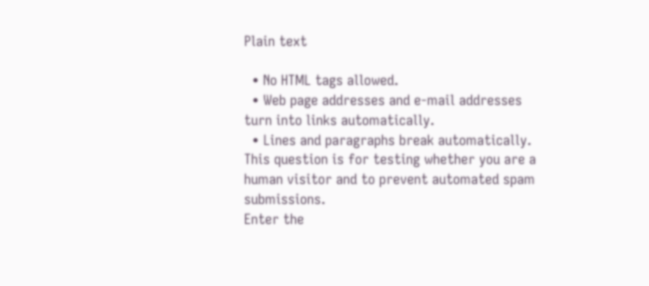Plain text

  • No HTML tags allowed.
  • Web page addresses and e-mail addresses turn into links automatically.
  • Lines and paragraphs break automatically.
This question is for testing whether you are a human visitor and to prevent automated spam submissions.
Enter the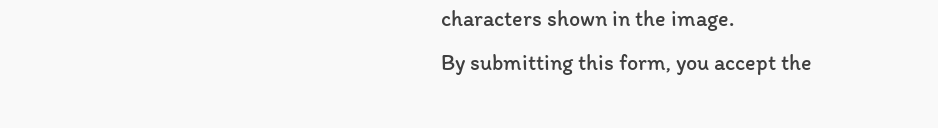characters shown in the image.
By submitting this form, you accept the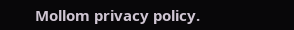Mollom privacy policy.